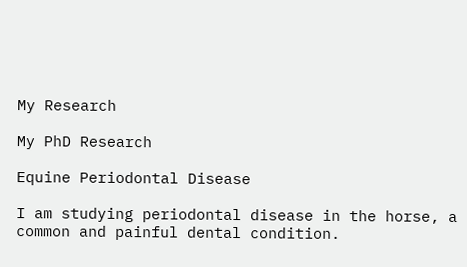My Research

My PhD Research

Equine Periodontal Disease

I am studying periodontal disease in the horse, a common and painful dental condition.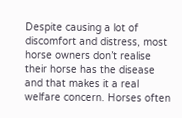Despite causing a lot of discomfort and distress, most horse owners don’t realise their horse has the disease and that makes it a real welfare concern. Horses often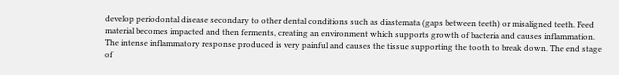develop periodontal disease secondary to other dental conditions such as diastemata (gaps between teeth) or misaligned teeth. Feed material becomes impacted and then ferments, creating an environment which supports growth of bacteria and causes inflammation. The intense inflammatory response produced is very painful and causes the tissue supporting the tooth to break down. The end stage of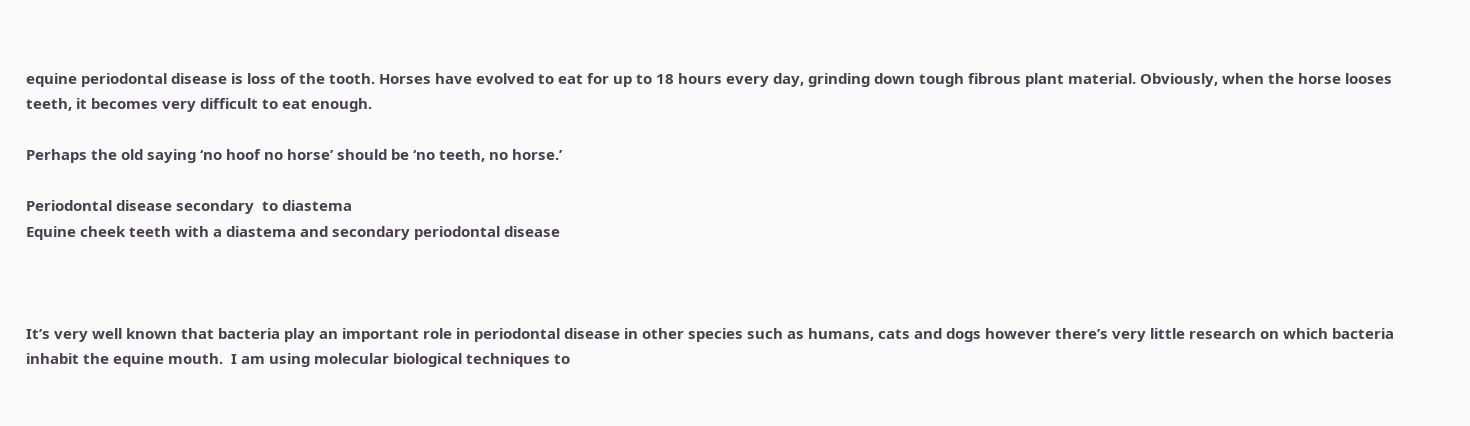equine periodontal disease is loss of the tooth. Horses have evolved to eat for up to 18 hours every day, grinding down tough fibrous plant material. Obviously, when the horse looses teeth, it becomes very difficult to eat enough.

Perhaps the old saying ‘no hoof no horse’ should be ‘no teeth, no horse.’

Periodontal disease secondary  to diastema
Equine cheek teeth with a diastema and secondary periodontal disease



It’s very well known that bacteria play an important role in periodontal disease in other species such as humans, cats and dogs however there’s very little research on which bacteria inhabit the equine mouth.  I am using molecular biological techniques to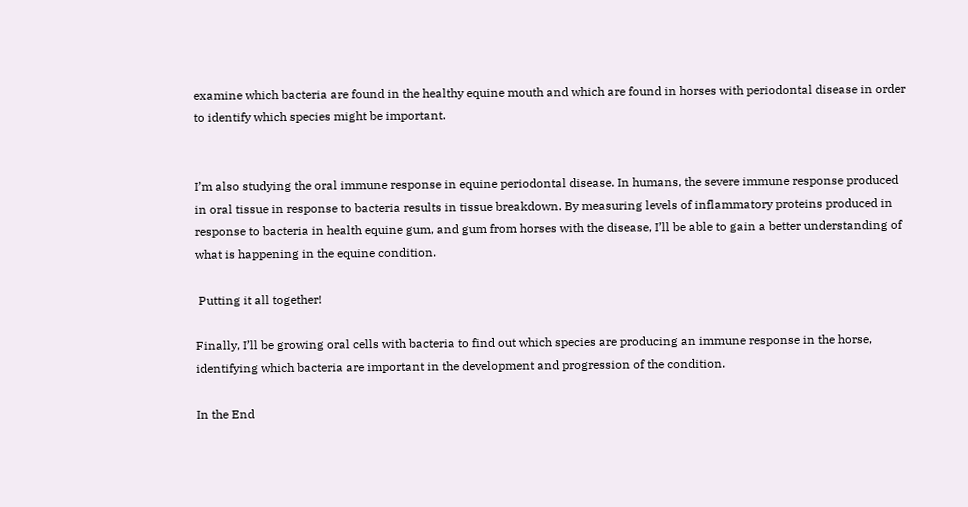examine which bacteria are found in the healthy equine mouth and which are found in horses with periodontal disease in order to identify which species might be important.


I’m also studying the oral immune response in equine periodontal disease. In humans, the severe immune response produced in oral tissue in response to bacteria results in tissue breakdown. By measuring levels of inflammatory proteins produced in response to bacteria in health equine gum, and gum from horses with the disease, I’ll be able to gain a better understanding of what is happening in the equine condition.

 Putting it all together!

Finally, I’ll be growing oral cells with bacteria to find out which species are producing an immune response in the horse, identifying which bacteria are important in the development and progression of the condition.

In the End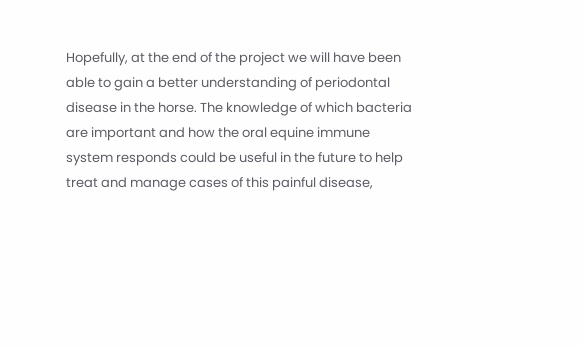Hopefully, at the end of the project we will have been able to gain a better understanding of periodontal disease in the horse. The knowledge of which bacteria are important and how the oral equine immune system responds could be useful in the future to help treat and manage cases of this painful disease,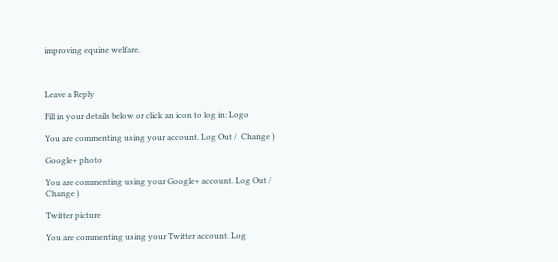improving equine welfare.



Leave a Reply

Fill in your details below or click an icon to log in: Logo

You are commenting using your account. Log Out /  Change )

Google+ photo

You are commenting using your Google+ account. Log Out /  Change )

Twitter picture

You are commenting using your Twitter account. Log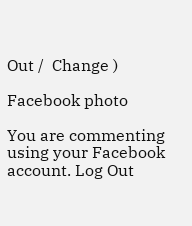Out /  Change )

Facebook photo

You are commenting using your Facebook account. Log Out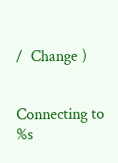/  Change )


Connecting to %s